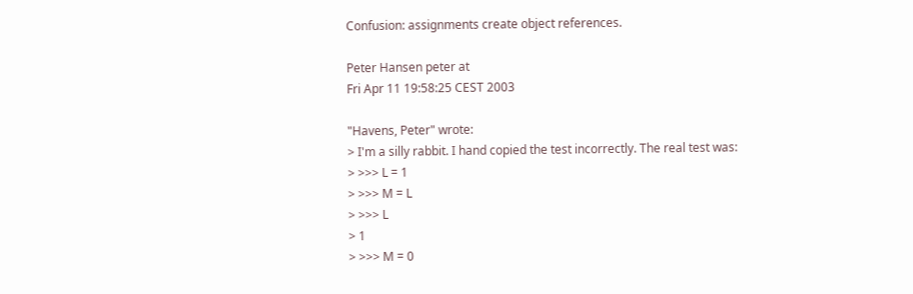Confusion: assignments create object references.

Peter Hansen peter at
Fri Apr 11 19:58:25 CEST 2003

"Havens, Peter" wrote:
> I'm a silly rabbit. I hand copied the test incorrectly. The real test was:
> >>> L = 1
> >>> M = L
> >>> L
> 1
> >>> M = 0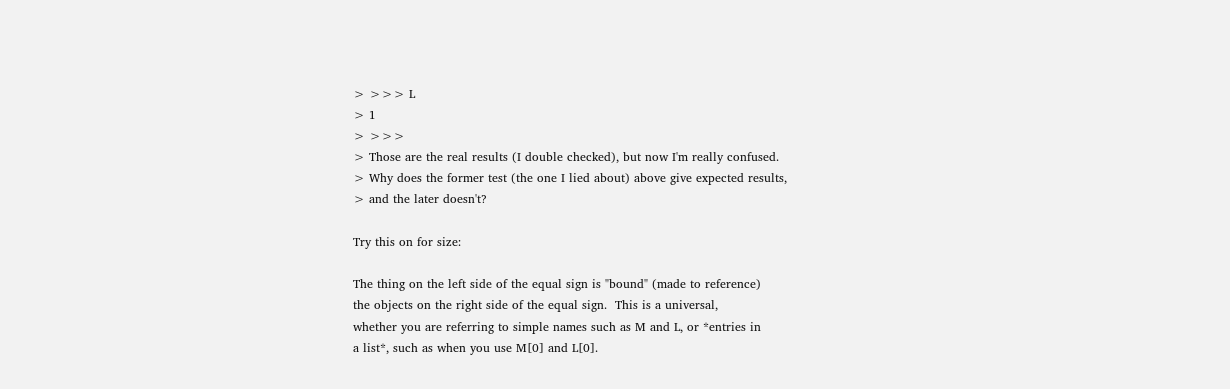> >>> L
> 1
> >>>
> Those are the real results (I double checked), but now I'm really confused.
> Why does the former test (the one I lied about) above give expected results,
> and the later doesn't?

Try this on for size:

The thing on the left side of the equal sign is "bound" (made to reference)
the objects on the right side of the equal sign.  This is a universal,
whether you are referring to simple names such as M and L, or *entries in
a list*, such as when you use M[0] and L[0].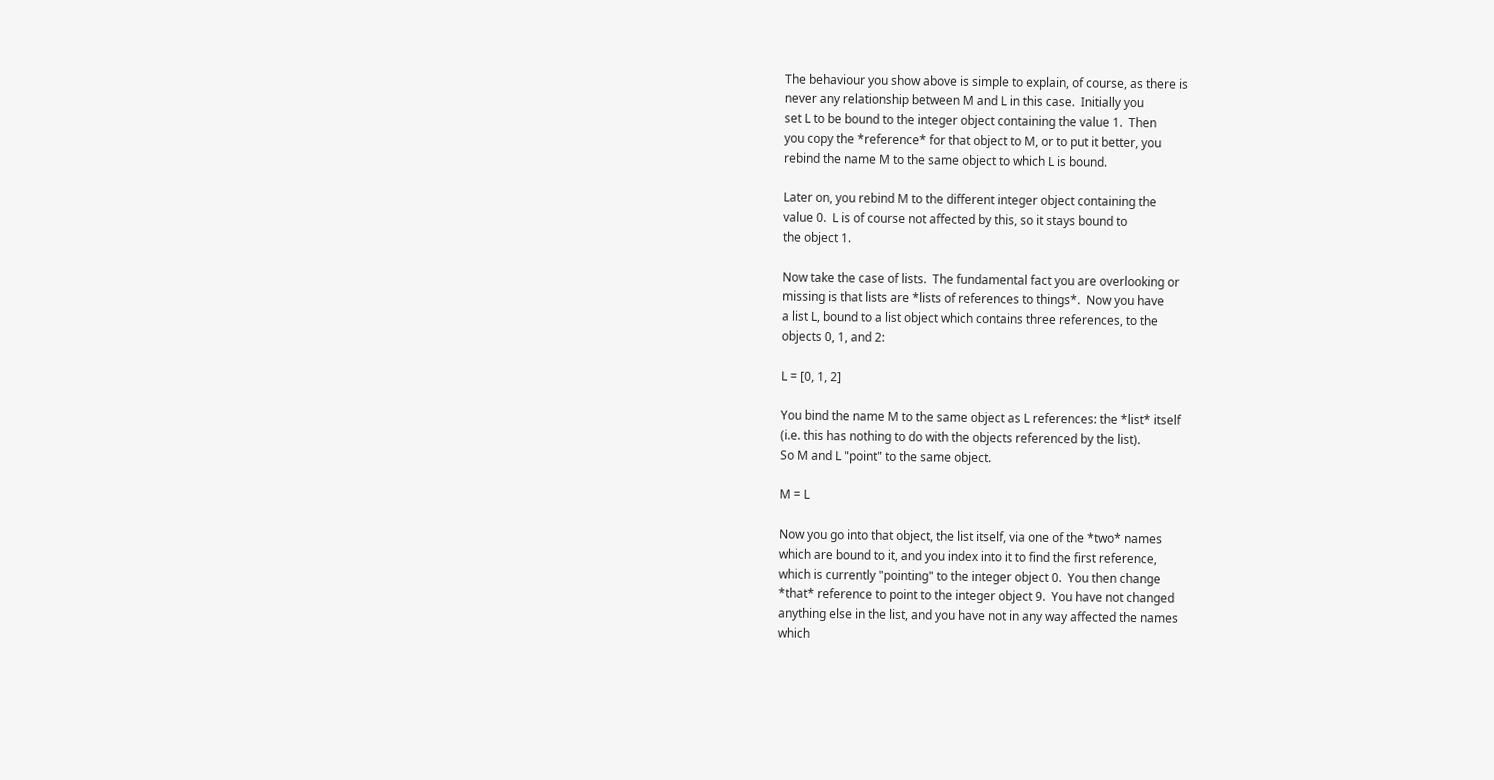The behaviour you show above is simple to explain, of course, as there is
never any relationship between M and L in this case.  Initially you
set L to be bound to the integer object containing the value 1.  Then
you copy the *reference* for that object to M, or to put it better, you
rebind the name M to the same object to which L is bound.

Later on, you rebind M to the different integer object containing the
value 0.  L is of course not affected by this, so it stays bound to
the object 1.

Now take the case of lists.  The fundamental fact you are overlooking or
missing is that lists are *lists of references to things*.  Now you have
a list L, bound to a list object which contains three references, to the
objects 0, 1, and 2:

L = [0, 1, 2]

You bind the name M to the same object as L references: the *list* itself
(i.e. this has nothing to do with the objects referenced by the list).
So M and L "point" to the same object.

M = L

Now you go into that object, the list itself, via one of the *two* names
which are bound to it, and you index into it to find the first reference,
which is currently "pointing" to the integer object 0.  You then change
*that* reference to point to the integer object 9.  You have not changed
anything else in the list, and you have not in any way affected the names
which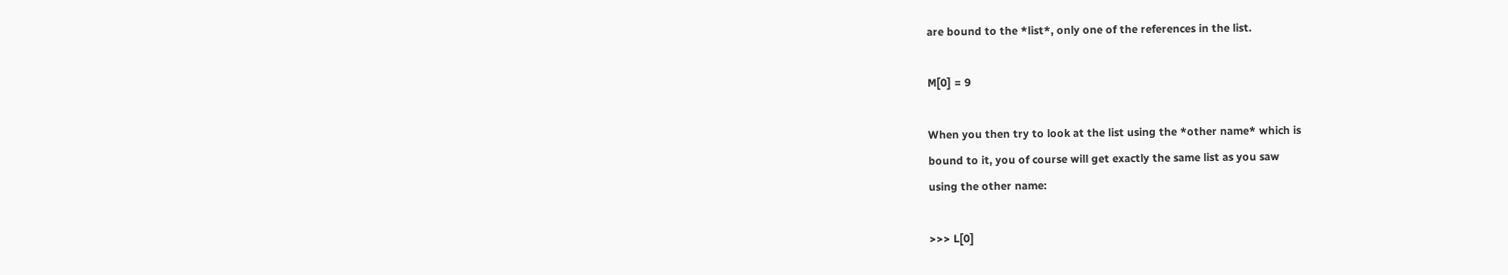are bound to the *list*, only one of the references in the list.

M[0] = 9

When you then try to look at the list using the *other name* which is
bound to it, you of course will get exactly the same list as you saw
using the other name:

>>> L[0]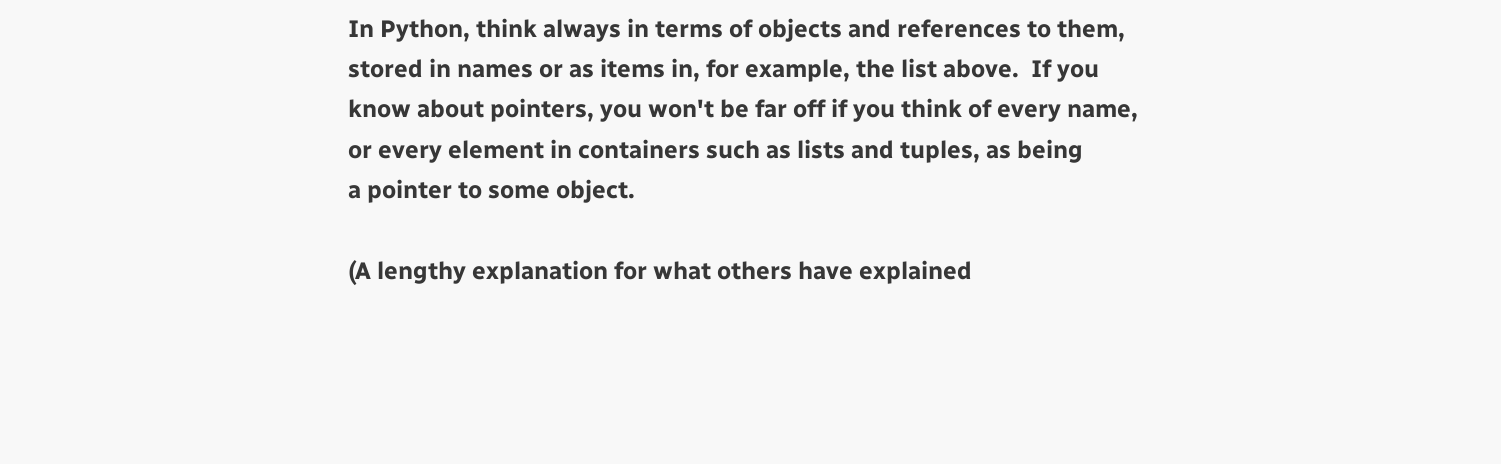In Python, think always in terms of objects and references to them,
stored in names or as items in, for example, the list above.  If you
know about pointers, you won't be far off if you think of every name,
or every element in containers such as lists and tuples, as being
a pointer to some object.

(A lengthy explanation for what others have explained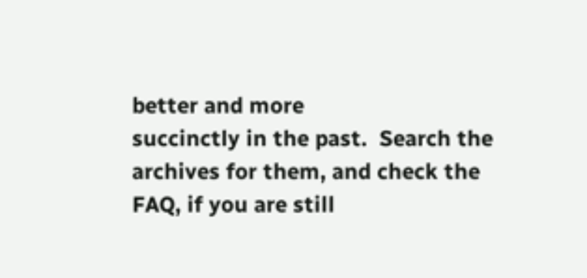better and more
succinctly in the past.  Search the archives for them, and check the
FAQ, if you are still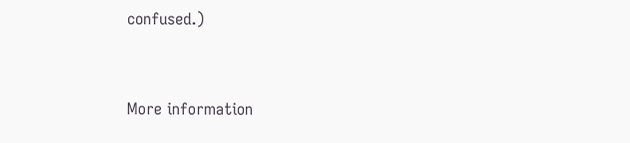confused.)


More information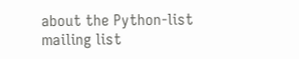about the Python-list mailing list